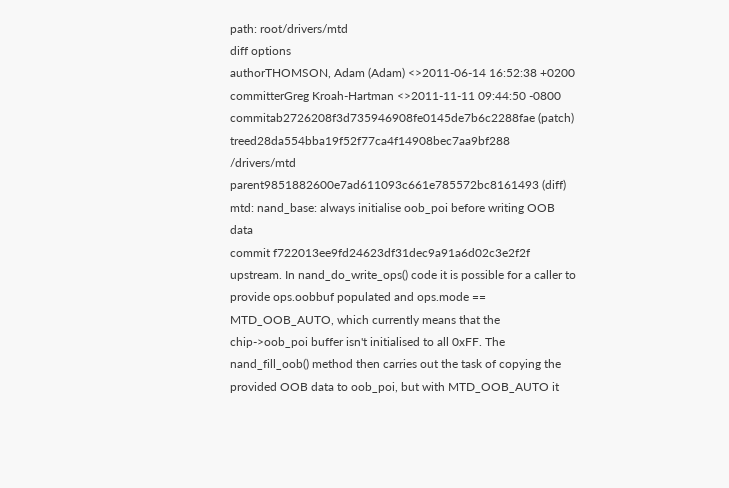path: root/drivers/mtd
diff options
authorTHOMSON, Adam (Adam) <>2011-06-14 16:52:38 +0200
committerGreg Kroah-Hartman <>2011-11-11 09:44:50 -0800
commitab2726208f3d735946908fe0145de7b6c2288fae (patch)
treed28da554bba19f52f77ca4f14908bec7aa9bf288 /drivers/mtd
parent9851882600e7ad611093c661e785572bc8161493 (diff)
mtd: nand_base: always initialise oob_poi before writing OOB data
commit f722013ee9fd24623df31dec9a91a6d02c3e2f2f upstream. In nand_do_write_ops() code it is possible for a caller to provide ops.oobbuf populated and ops.mode == MTD_OOB_AUTO, which currently means that the chip->oob_poi buffer isn't initialised to all 0xFF. The nand_fill_oob() method then carries out the task of copying the provided OOB data to oob_poi, but with MTD_OOB_AUTO it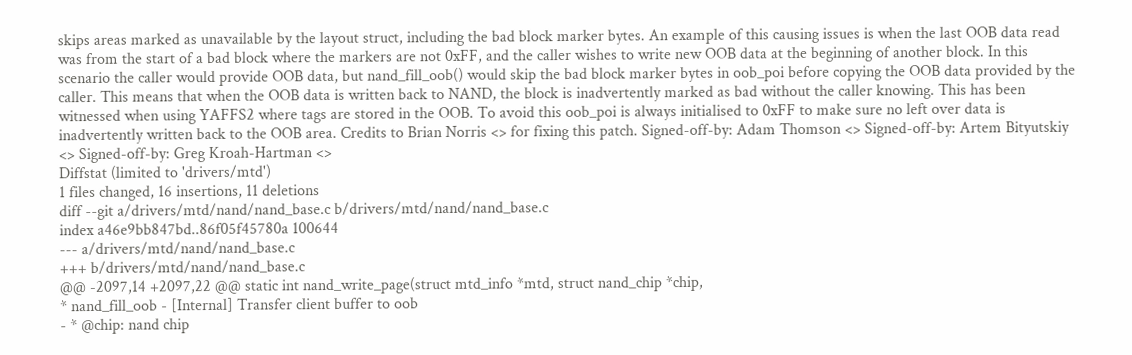skips areas marked as unavailable by the layout struct, including the bad block marker bytes. An example of this causing issues is when the last OOB data read was from the start of a bad block where the markers are not 0xFF, and the caller wishes to write new OOB data at the beginning of another block. In this scenario the caller would provide OOB data, but nand_fill_oob() would skip the bad block marker bytes in oob_poi before copying the OOB data provided by the caller. This means that when the OOB data is written back to NAND, the block is inadvertently marked as bad without the caller knowing. This has been witnessed when using YAFFS2 where tags are stored in the OOB. To avoid this oob_poi is always initialised to 0xFF to make sure no left over data is inadvertently written back to the OOB area. Credits to Brian Norris <> for fixing this patch. Signed-off-by: Adam Thomson <> Signed-off-by: Artem Bityutskiy <> Signed-off-by: Greg Kroah-Hartman <>
Diffstat (limited to 'drivers/mtd')
1 files changed, 16 insertions, 11 deletions
diff --git a/drivers/mtd/nand/nand_base.c b/drivers/mtd/nand/nand_base.c
index a46e9bb847bd..86f05f45780a 100644
--- a/drivers/mtd/nand/nand_base.c
+++ b/drivers/mtd/nand/nand_base.c
@@ -2097,14 +2097,22 @@ static int nand_write_page(struct mtd_info *mtd, struct nand_chip *chip,
* nand_fill_oob - [Internal] Transfer client buffer to oob
- * @chip: nand chip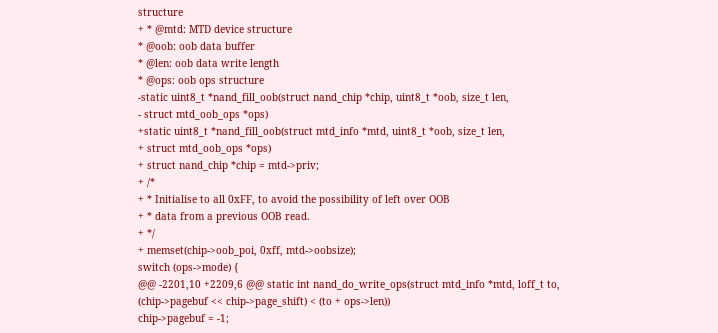structure
+ * @mtd: MTD device structure
* @oob: oob data buffer
* @len: oob data write length
* @ops: oob ops structure
-static uint8_t *nand_fill_oob(struct nand_chip *chip, uint8_t *oob, size_t len,
- struct mtd_oob_ops *ops)
+static uint8_t *nand_fill_oob(struct mtd_info *mtd, uint8_t *oob, size_t len,
+ struct mtd_oob_ops *ops)
+ struct nand_chip *chip = mtd->priv;
+ /*
+ * Initialise to all 0xFF, to avoid the possibility of left over OOB
+ * data from a previous OOB read.
+ */
+ memset(chip->oob_poi, 0xff, mtd->oobsize);
switch (ops->mode) {
@@ -2201,10 +2209,6 @@ static int nand_do_write_ops(struct mtd_info *mtd, loff_t to,
(chip->pagebuf << chip->page_shift) < (to + ops->len))
chip->pagebuf = -1;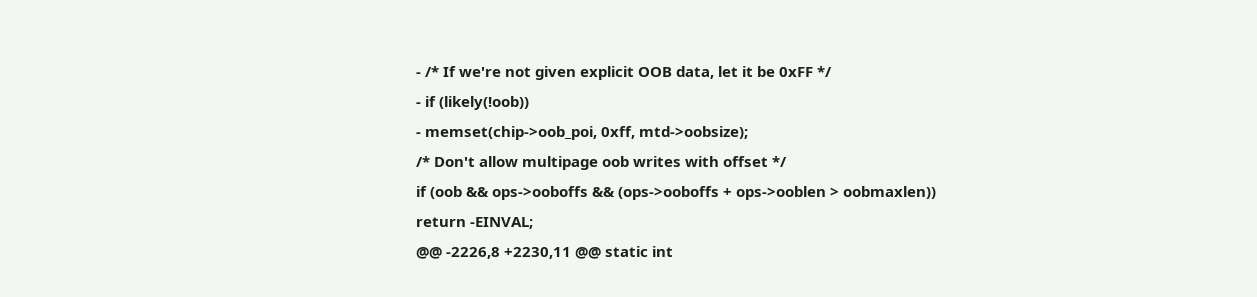- /* If we're not given explicit OOB data, let it be 0xFF */
- if (likely(!oob))
- memset(chip->oob_poi, 0xff, mtd->oobsize);
/* Don't allow multipage oob writes with offset */
if (oob && ops->ooboffs && (ops->ooboffs + ops->ooblen > oobmaxlen))
return -EINVAL;
@@ -2226,8 +2230,11 @@ static int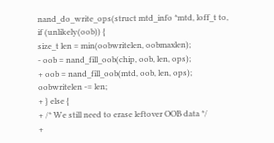nand_do_write_ops(struct mtd_info *mtd, loff_t to,
if (unlikely(oob)) {
size_t len = min(oobwritelen, oobmaxlen);
- oob = nand_fill_oob(chip, oob, len, ops);
+ oob = nand_fill_oob(mtd, oob, len, ops);
oobwritelen -= len;
+ } else {
+ /* We still need to erase leftover OOB data */
+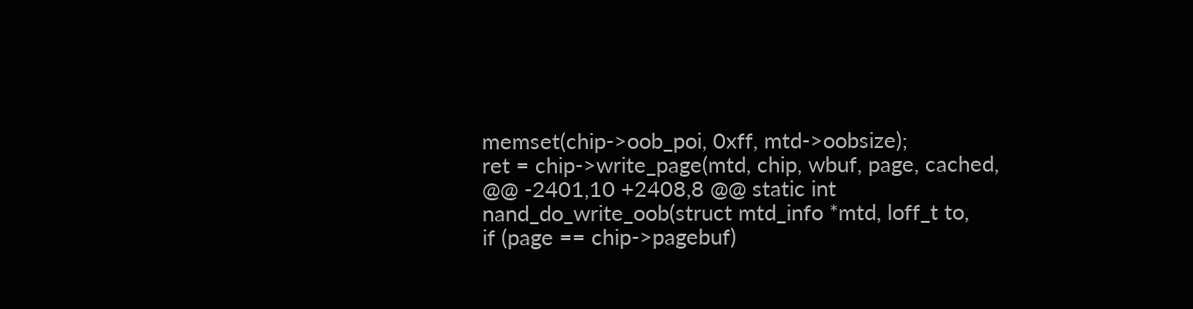memset(chip->oob_poi, 0xff, mtd->oobsize);
ret = chip->write_page(mtd, chip, wbuf, page, cached,
@@ -2401,10 +2408,8 @@ static int nand_do_write_oob(struct mtd_info *mtd, loff_t to,
if (page == chip->pagebuf)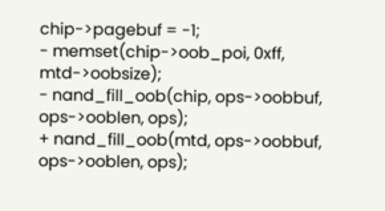chip->pagebuf = -1;
- memset(chip->oob_poi, 0xff, mtd->oobsize);
- nand_fill_oob(chip, ops->oobbuf, ops->ooblen, ops);
+ nand_fill_oob(mtd, ops->oobbuf, ops->ooblen, ops);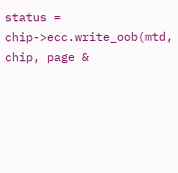status = chip->ecc.write_oob(mtd, chip, page &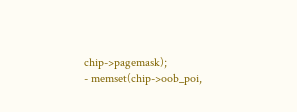chip->pagemask);
- memset(chip->oob_poi,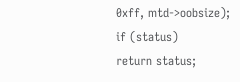0xff, mtd->oobsize);
if (status)
return status;